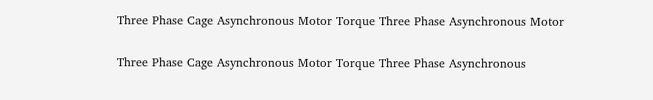Three Phase Cage Asynchronous Motor Torque Three Phase Asynchronous Motor

Three Phase Cage Asynchronous Motor Torque Three Phase Asynchronous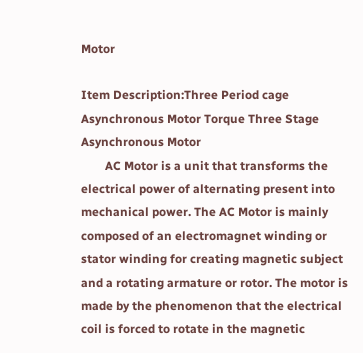Motor

Item Description:Three Period cage Asynchronous Motor Torque Three Stage Asynchronous Motor
        AC Motor is a unit that transforms the electrical power of alternating present into mechanical power. The AC Motor is mainly composed of an electromagnet winding or stator winding for creating magnetic subject and a rotating armature or rotor. The motor is made by the phenomenon that the electrical coil is forced to rotate in the magnetic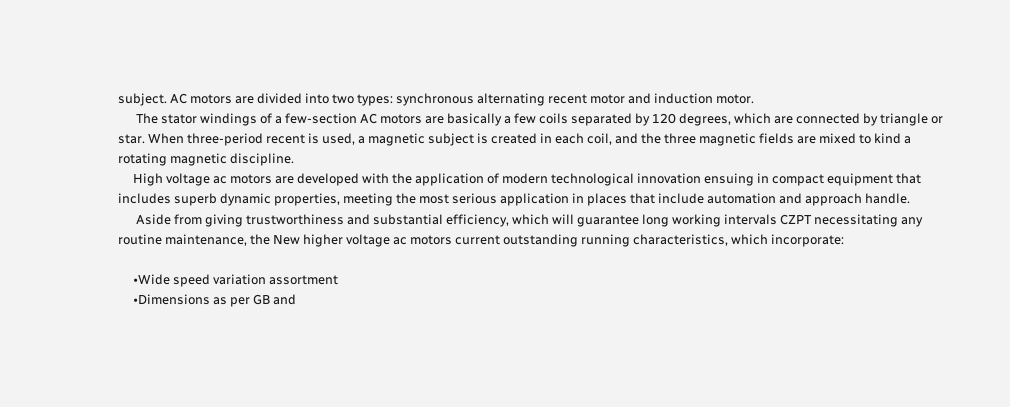subject. AC motors are divided into two types: synchronous alternating recent motor and induction motor.
      The stator windings of a few-section AC motors are basically a few coils separated by 120 degrees, which are connected by triangle or star. When three-period recent is used, a magnetic subject is created in each coil, and the three magnetic fields are mixed to kind a rotating magnetic discipline.
     High voltage ac motors are developed with the application of modern technological innovation ensuing in compact equipment that includes superb dynamic properties, meeting the most serious application in places that include automation and approach handle.
      Aside from giving trustworthiness and substantial efficiency, which will guarantee long working intervals CZPT necessitating any routine maintenance, the New higher voltage ac motors current outstanding running characteristics, which incorporate:

     •Wide speed variation assortment
     •Dimensions as per GB and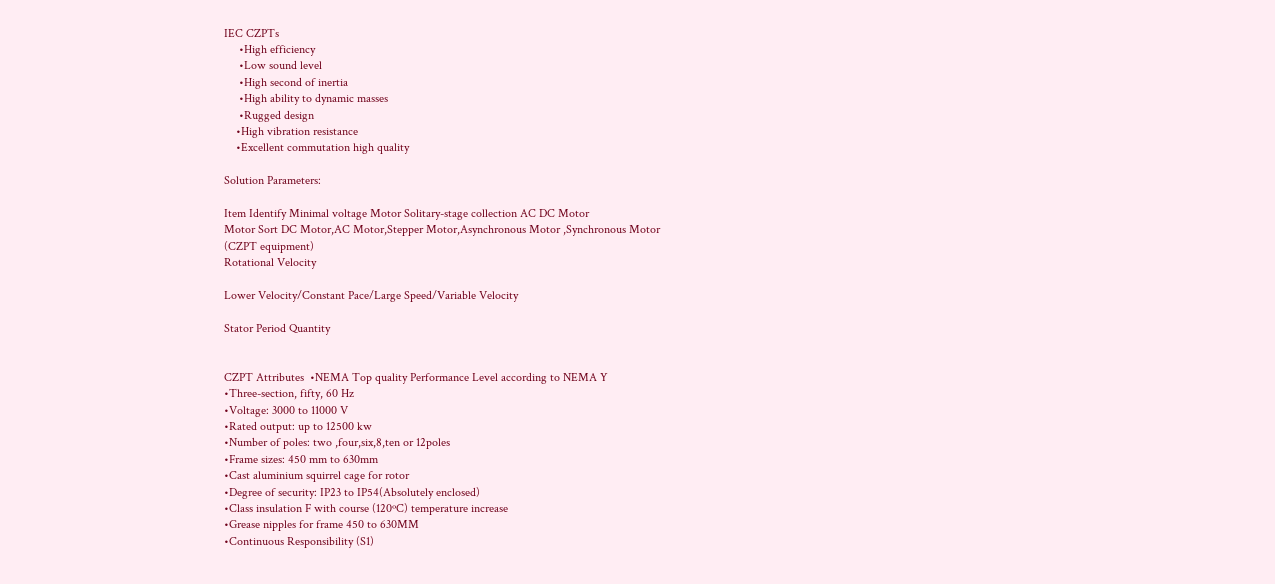IEC CZPTs
     •High efficiency
     •Low sound level
     •High second of inertia
     •High ability to dynamic masses
     •Rugged design
    •High vibration resistance
    •Excellent commutation high quality

Solution Parameters:

Item Identify Minimal voltage Motor Solitary-stage collection AC DC Motor
Motor Sort DC Motor,AC Motor,Stepper Motor,Asynchronous Motor ,Synchronous Motor
(CZPT equipment)
Rotational Velocity

Lower Velocity/Constant Pace/Large Speed/Variable Velocity

Stator Period Quantity


CZPT Attributes  •NEMA Top quality Performance Level according to NEMA Y
•Three-section, fifty, 60 Hz
•Voltage: 3000 to 11000 V
•Rated output: up to 12500 kw
•Number of poles: two ,four,six,8,ten or 12poles
•Frame sizes: 450 mm to 630mm
•Cast aluminium squirrel cage for rotor
•Degree of security: IP23 to IP54(Absolutely enclosed)
•Class insulation F with course (120ºC) temperature increase
•Grease nipples for frame 450 to 630MM
•Continuous Responsibility (S1)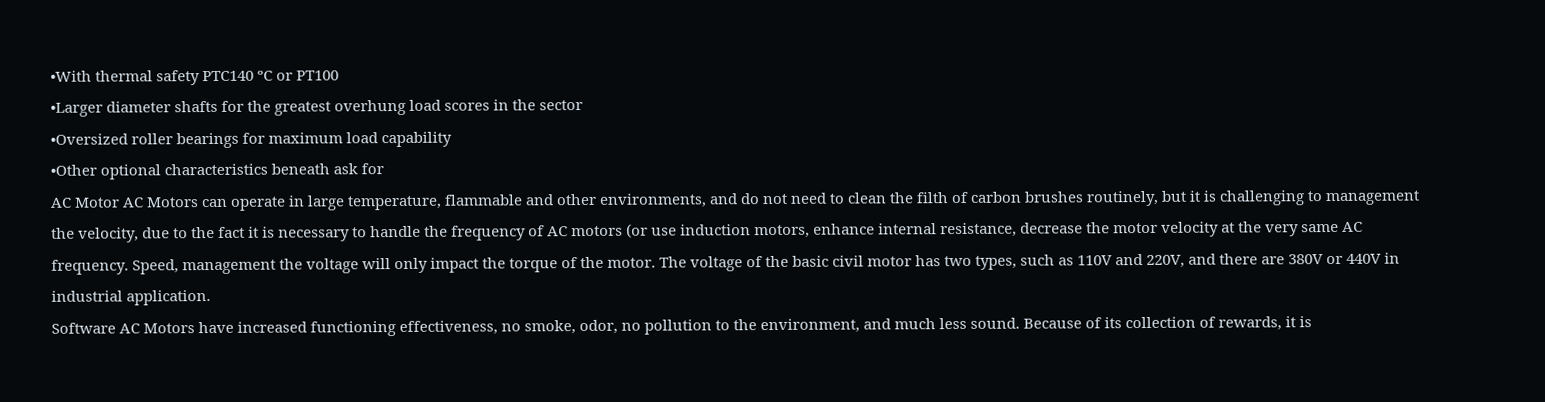•With thermal safety PTC140 ºC or PT100
•Larger diameter shafts for the greatest overhung load scores in the sector
•Oversized roller bearings for maximum load capability
•Other optional characteristics beneath ask for
AC Motor AC Motors can operate in large temperature, flammable and other environments, and do not need to clean the filth of carbon brushes routinely, but it is challenging to management the velocity, due to the fact it is necessary to handle the frequency of AC motors (or use induction motors, enhance internal resistance, decrease the motor velocity at the very same AC frequency. Speed, management the voltage will only impact the torque of the motor. The voltage of the basic civil motor has two types, such as 110V and 220V, and there are 380V or 440V in industrial application.
Software AC Motors have increased functioning effectiveness, no smoke, odor, no pollution to the environment, and much less sound. Because of its collection of rewards, it is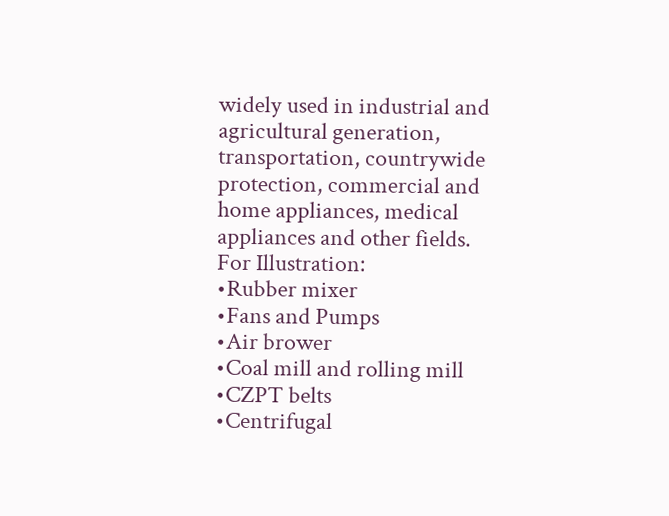widely used in industrial and agricultural generation, transportation, countrywide protection, commercial and home appliances, medical appliances and other fields.
For Illustration:
•Rubber mixer
•Fans and Pumps
•Air brower
•Coal mill and rolling mill
•CZPT belts
•Centrifugal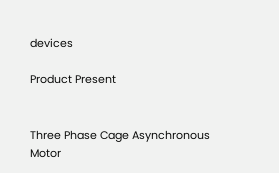devices

Product Present


Three Phase Cage Asynchronous Motor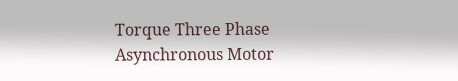Torque Three Phase Asynchronous Motor